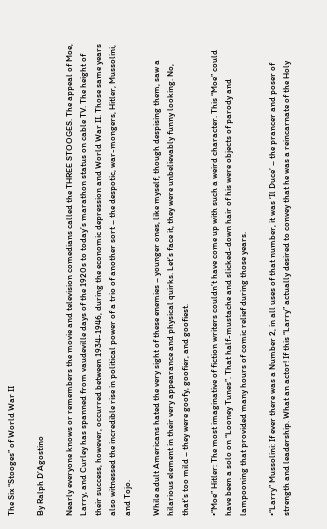The Six “Stooges” of World War II

By Ralph D’Agostino

Nearly everyone knows or remembers the movie and television comedians called the THREE STOOGES. The appeal of Moe, Larry, and Curley has spanned from vaudeville days of the 1920s to today’s marathon status on cable TV. The height of their success, however, occurred between 1934-1946, during the economic depression and World War II. Those same years also witnessed the incredible rise in political power of a trio of another sort – the despotic, war-mongers, Hitler, Mussolini, and Tojo.

While adult Americans hated the very sight of these enemies – younger ones, like myself, though despising them, saw a hilarious element in their very appearance and physical quirks. Let’s face it, they were unbelievably funny looking. No, that’s too mild – they were goofy, goofier, and goofiest.

•“Moe” Hitler: The most imaginative of fiction writers couldn’t have come up with such a weird character. This “Moe” could have been a solo on “Looney Tunes”. That half-mustache and slicked-down hair of his were objects of parody and lampooning that provided many hours of comic relief during those years.

•“Larry” Mussolini: If ever there was a Number 2, in all uses of that number, it was ‘Il Duce’ – the prancer and poser of strength and leadership. What an actor! If this “Larry” actually desired to convey that he was a reincarnate of the Holy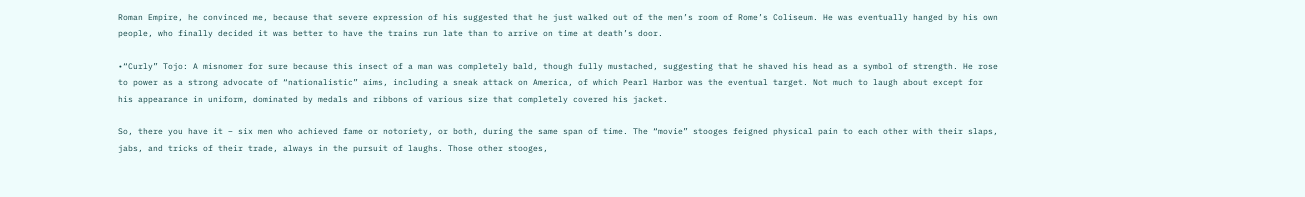Roman Empire, he convinced me, because that severe expression of his suggested that he just walked out of the men’s room of Rome’s Coliseum. He was eventually hanged by his own people, who finally decided it was better to have the trains run late than to arrive on time at death’s door.

•“Curly” Tojo: A misnomer for sure because this insect of a man was completely bald, though fully mustached, suggesting that he shaved his head as a symbol of strength. He rose to power as a strong advocate of “nationalistic” aims, including a sneak attack on America, of which Pearl Harbor was the eventual target. Not much to laugh about except for his appearance in uniform, dominated by medals and ribbons of various size that completely covered his jacket.

So, there you have it – six men who achieved fame or notoriety, or both, during the same span of time. The “movie” stooges feigned physical pain to each other with their slaps, jabs, and tricks of their trade, always in the pursuit of laughs. Those other stooges,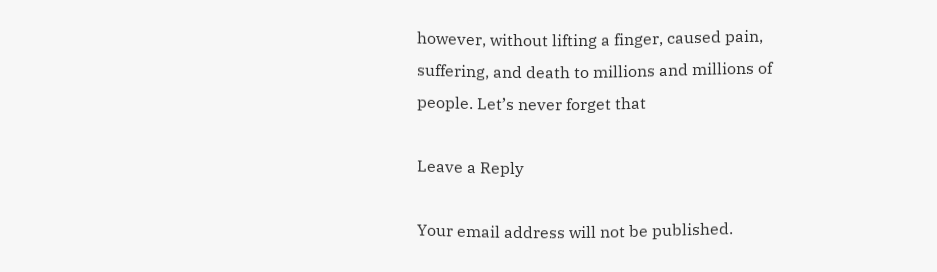however, without lifting a finger, caused pain, suffering, and death to millions and millions of people. Let’s never forget that

Leave a Reply

Your email address will not be published.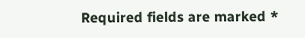Required fields are marked *